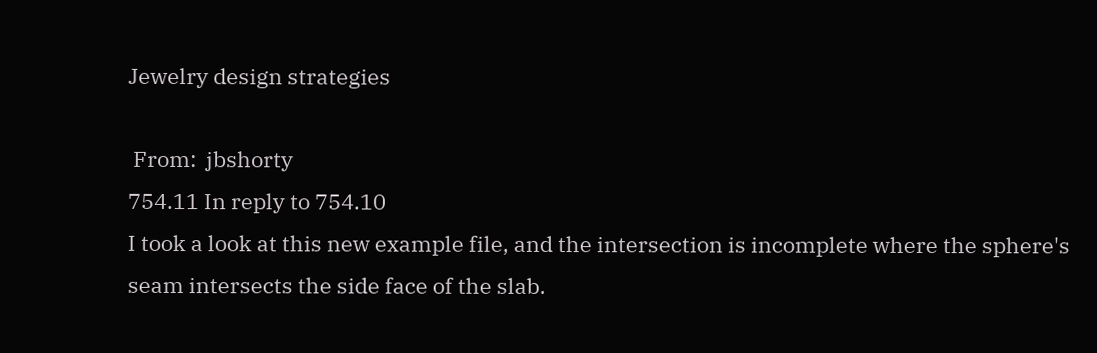Jewelry design strategies

 From:  jbshorty
754.11 In reply to 754.10
I took a look at this new example file, and the intersection is incomplete where the sphere's seam intersects the side face of the slab.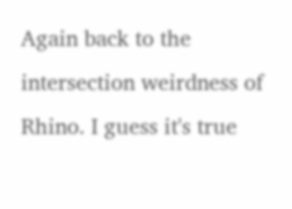Again back to the intersection weirdness of Rhino. I guess it's true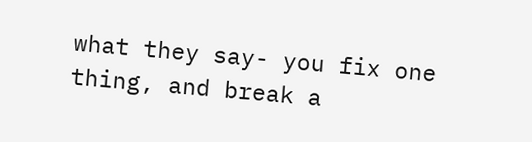what they say- you fix one thing, and break a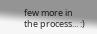few more in the process... :)